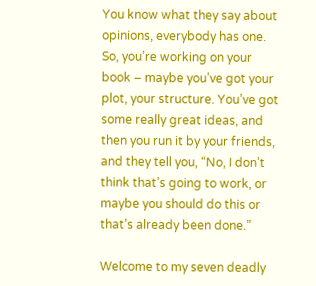You know what they say about opinions, everybody has one. So, you’re working on your book – maybe you’ve got your plot, your structure. You’ve got some really great ideas, and then you run it by your friends, and they tell you, “No, I don’t think that’s going to work, or maybe you should do this or that’s already been done.”

Welcome to my seven deadly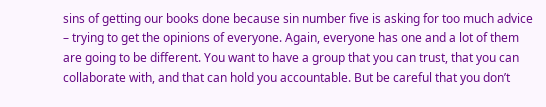sins of getting our books done because sin number five is asking for too much advice – trying to get the opinions of everyone. Again, everyone has one and a lot of them are going to be different. You want to have a group that you can trust, that you can collaborate with, and that can hold you accountable. But be careful that you don’t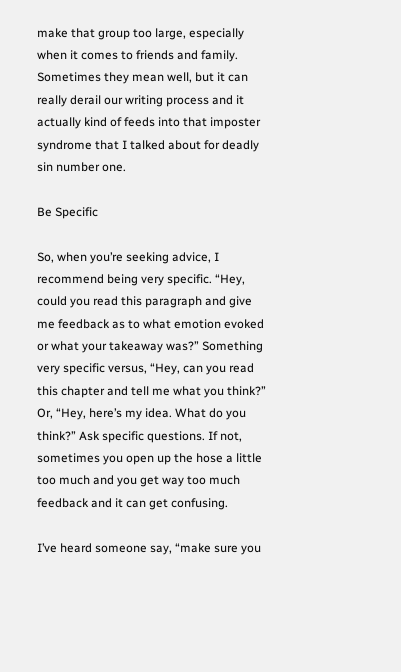make that group too large, especially when it comes to friends and family. Sometimes they mean well, but it can really derail our writing process and it actually kind of feeds into that imposter syndrome that I talked about for deadly sin number one.

Be Specific

So, when you’re seeking advice, I recommend being very specific. “Hey, could you read this paragraph and give me feedback as to what emotion evoked or what your takeaway was?” Something very specific versus, “Hey, can you read this chapter and tell me what you think?” Or, “Hey, here’s my idea. What do you think?” Ask specific questions. If not, sometimes you open up the hose a little too much and you get way too much feedback and it can get confusing.

I’ve heard someone say, “make sure you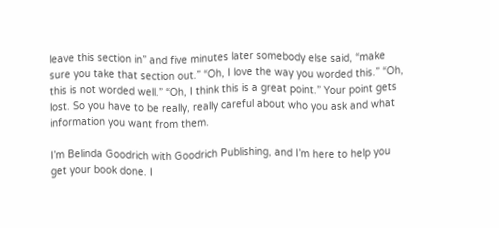leave this section in” and five minutes later somebody else said, “make sure you take that section out.” “Oh, I love the way you worded this.” “Oh, this is not worded well.” “Oh, I think this is a great point.” Your point gets lost. So you have to be really, really careful about who you ask and what information you want from them.

I’m Belinda Goodrich with Goodrich Publishing, and I’m here to help you get your book done. I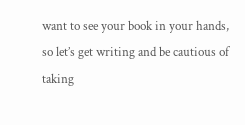want to see your book in your hands, so let’s get writing and be cautious of taking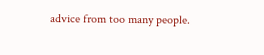advice from too many people.